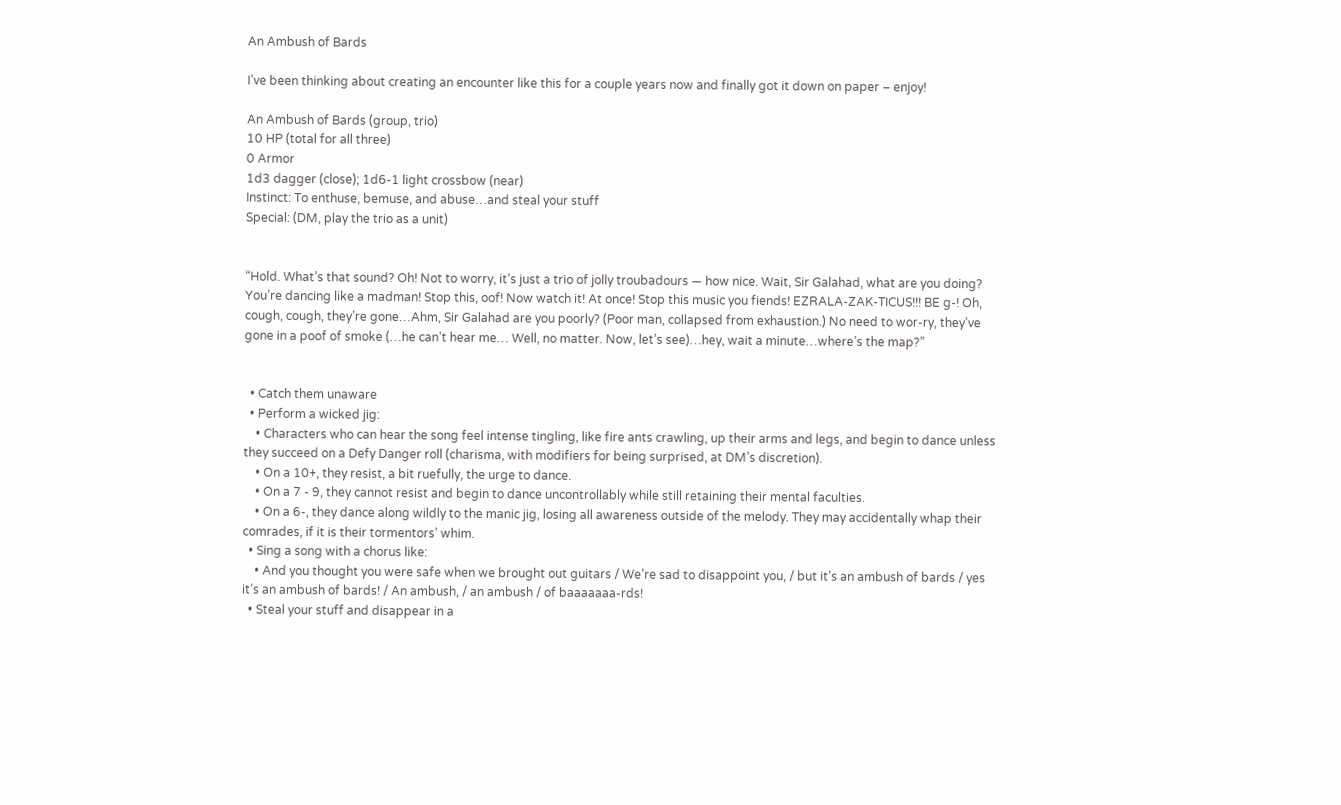An Ambush of Bards

I’ve been thinking about creating an encounter like this for a couple years now and finally got it down on paper – enjoy!

An Ambush of Bards (group, trio)
10 HP (total for all three)
0 Armor
1d3 dagger (close); 1d6-1 light crossbow (near)
Instinct: To enthuse, bemuse, and abuse…and steal your stuff
Special: (DM, play the trio as a unit)


“Hold. What’s that sound? Oh! Not to worry, it’s just a trio of jolly troubadours — how nice. Wait, Sir Galahad, what are you doing? You’re dancing like a madman! Stop this, oof! Now watch it! At once! Stop this music you fiends! EZRALA-ZAK-TICUS!!! BE g-! Oh, cough, cough, they’re gone…Ahm, Sir Galahad are you poorly? (Poor man, collapsed from exhaustion.) No need to wor-ry, they’ve gone in a poof of smoke (…he can’t hear me… Well, no matter. Now, let’s see)…hey, wait a minute…where’s the map?”


  • Catch them unaware
  • Perform a wicked jig:
    • Characters who can hear the song feel intense tingling, like fire ants crawling, up their arms and legs, and begin to dance unless they succeed on a Defy Danger roll (charisma, with modifiers for being surprised, at DM’s discretion).
    • On a 10+, they resist, a bit ruefully, the urge to dance.
    • On a 7 - 9, they cannot resist and begin to dance uncontrollably while still retaining their mental faculties.
    • On a 6-, they dance along wildly to the manic jig, losing all awareness outside of the melody. They may accidentally whap their comrades, if it is their tormentors’ whim.
  • Sing a song with a chorus like:
    • And you thought you were safe when we brought out guitars / We’re sad to disappoint you, / but it’s an ambush of bards / yes it’s an ambush of bards! / An ambush, / an ambush / of baaaaaaa-rds!
  • Steal your stuff and disappear in a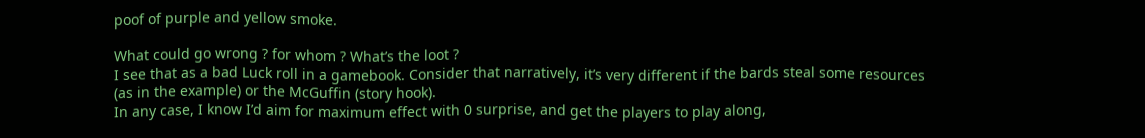poof of purple and yellow smoke.

What could go wrong ? for whom ? What’s the loot ?
I see that as a bad Luck roll in a gamebook. Consider that narratively, it’s very different if the bards steal some resources (as in the example) or the McGuffin (story hook).
In any case, I know I’d aim for maximum effect with 0 surprise, and get the players to play along,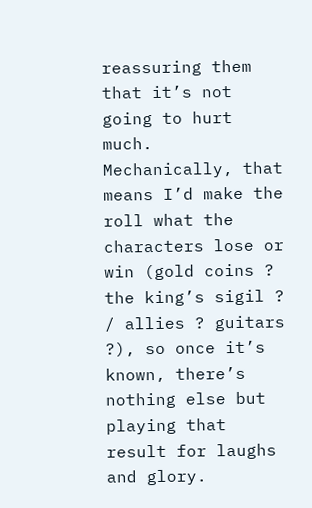reassuring them that it’s not going to hurt much. Mechanically, that means I’d make the roll what the characters lose or win (gold coins ? the king’s sigil ? / allies ? guitars ?), so once it’s known, there’s nothing else but playing that result for laughs and glory.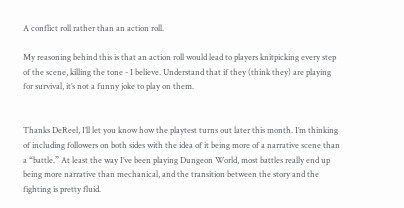A conflict roll rather than an action roll.

My reasoning behind this is that an action roll would lead to players knitpicking every step of the scene, killing the tone - I believe. Understand that if they (think they) are playing for survival, it’s not a funny joke to play on them.


Thanks DeReel, I’ll let you know how the playtest turns out later this month. I’m thinking of including followers on both sides with the idea of it being more of a narrative scene than a “battle.” At least the way I’ve been playing Dungeon World, most battles really end up being more narrative than mechanical, and the transition between the story and the fighting is pretty fluid.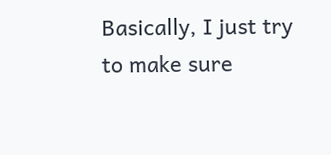Basically, I just try to make sure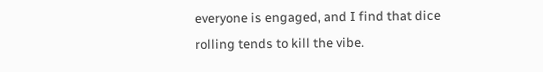everyone is engaged, and I find that dice rolling tends to kill the vibe.